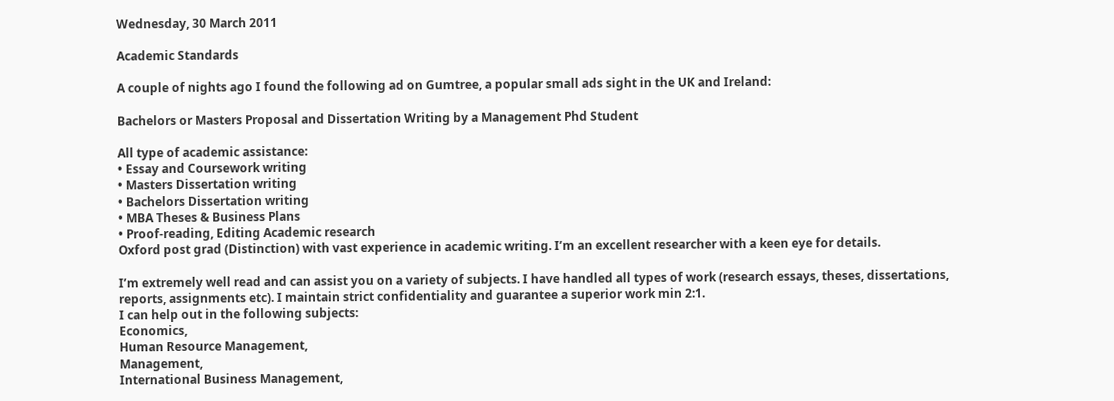Wednesday, 30 March 2011

Academic Standards

A couple of nights ago I found the following ad on Gumtree, a popular small ads sight in the UK and Ireland:

Bachelors or Masters Proposal and Dissertation Writing by a Management Phd Student

All type of academic assistance:
• Essay and Coursework writing
• Masters Dissertation writing
• Bachelors Dissertation writing
• MBA Theses & Business Plans
• Proof-reading, Editing Academic research
Oxford post grad (Distinction) with vast experience in academic writing. I’m an excellent researcher with a keen eye for details.

I’m extremely well read and can assist you on a variety of subjects. I have handled all types of work (research essays, theses, dissertations, reports, assignments etc). I maintain strict confidentiality and guarantee a superior work min 2:1.
I can help out in the following subjects:
Economics,
Human Resource Management,
Management,
International Business Management,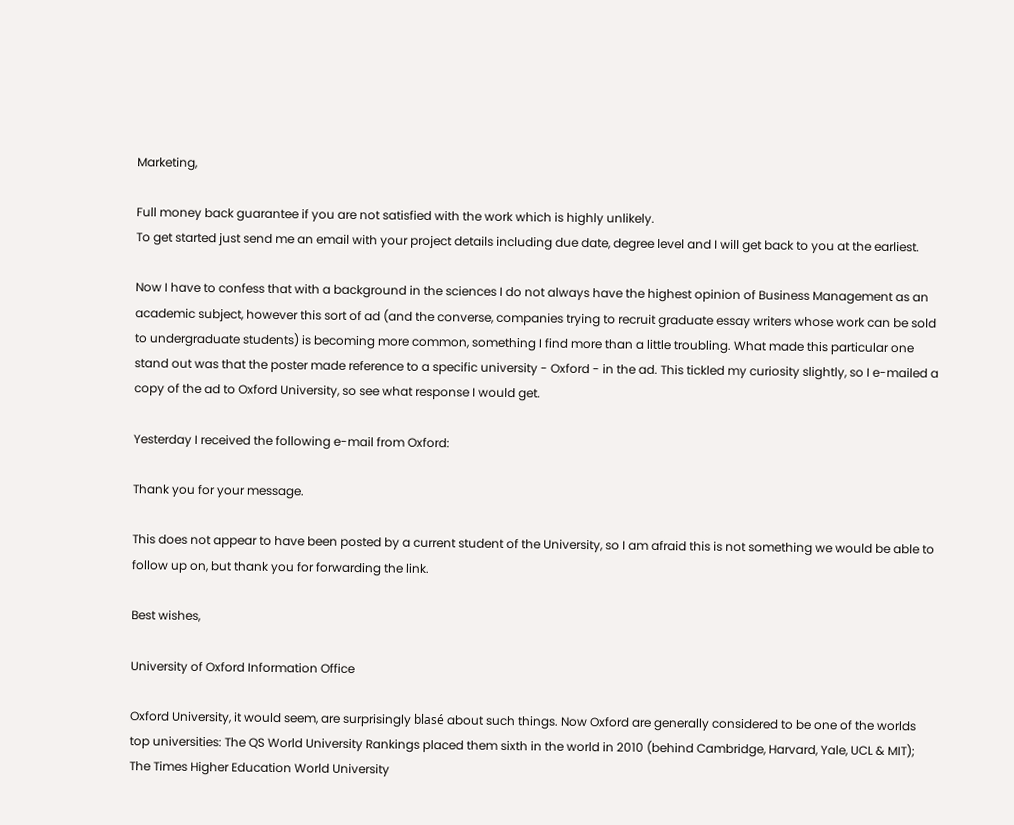Marketing,

Full money back guarantee if you are not satisfied with the work which is highly unlikely.
To get started just send me an email with your project details including due date, degree level and I will get back to you at the earliest.

Now I have to confess that with a background in the sciences I do not always have the highest opinion of Business Management as an academic subject, however this sort of ad (and the converse, companies trying to recruit graduate essay writers whose work can be sold to undergraduate students) is becoming more common, something I find more than a little troubling. What made this particular one stand out was that the poster made reference to a specific university - Oxford - in the ad. This tickled my curiosity slightly, so I e-mailed a copy of the ad to Oxford University, so see what response I would get.

Yesterday I received the following e-mail from Oxford:

Thank you for your message.

This does not appear to have been posted by a current student of the University, so I am afraid this is not something we would be able to follow up on, but thank you for forwarding the link.

Best wishes,

University of Oxford Information Office

Oxford University, it would seem, are surprisingly blasé about such things. Now Oxford are generally considered to be one of the worlds top universities: The QS World University Rankings placed them sixth in the world in 2010 (behind Cambridge, Harvard, Yale, UCL & MIT); The Times Higher Education World University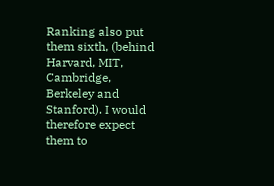Ranking also put them sixth, (behind Harvard, MIT, Cambridge, Berkeley and Stanford). I would therefore expect them to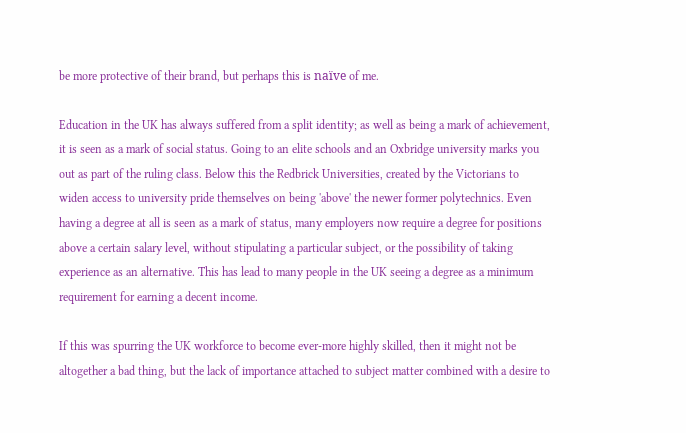be more protective of their brand, but perhaps this is naïve of me.

Education in the UK has always suffered from a split identity; as well as being a mark of achievement, it is seen as a mark of social status. Going to an elite schools and an Oxbridge university marks you out as part of the ruling class. Below this the Redbrick Universities, created by the Victorians to widen access to university pride themselves on being 'above' the newer former polytechnics. Even having a degree at all is seen as a mark of status, many employers now require a degree for positions above a certain salary level, without stipulating a particular subject, or the possibility of taking experience as an alternative. This has lead to many people in the UK seeing a degree as a minimum requirement for earning a decent income.

If this was spurring the UK workforce to become ever-more highly skilled, then it might not be altogether a bad thing, but the lack of importance attached to subject matter combined with a desire to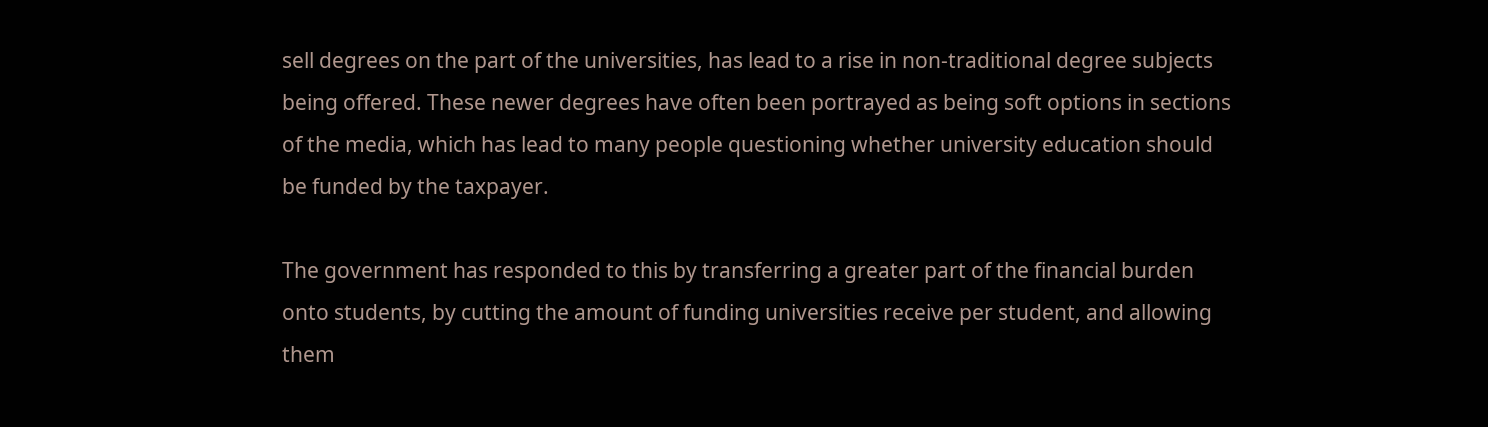sell degrees on the part of the universities, has lead to a rise in non-traditional degree subjects being offered. These newer degrees have often been portrayed as being soft options in sections of the media, which has lead to many people questioning whether university education should be funded by the taxpayer.

The government has responded to this by transferring a greater part of the financial burden onto students, by cutting the amount of funding universities receive per student, and allowing them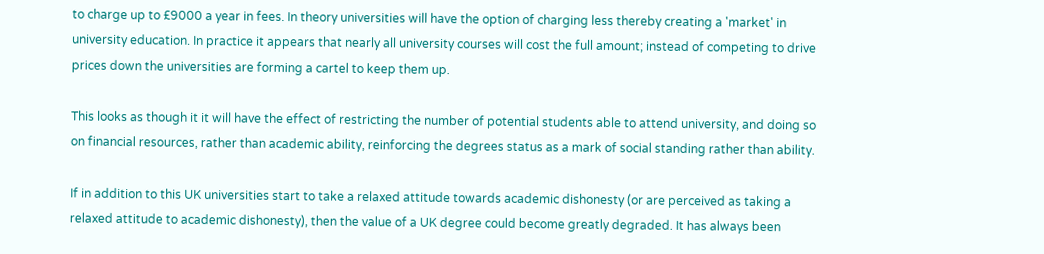to charge up to £9000 a year in fees. In theory universities will have the option of charging less thereby creating a 'market' in university education. In practice it appears that nearly all university courses will cost the full amount; instead of competing to drive prices down the universities are forming a cartel to keep them up.

This looks as though it it will have the effect of restricting the number of potential students able to attend university, and doing so on financial resources, rather than academic ability, reinforcing the degrees status as a mark of social standing rather than ability.

If in addition to this UK universities start to take a relaxed attitude towards academic dishonesty (or are perceived as taking a relaxed attitude to academic dishonesty), then the value of a UK degree could become greatly degraded. It has always been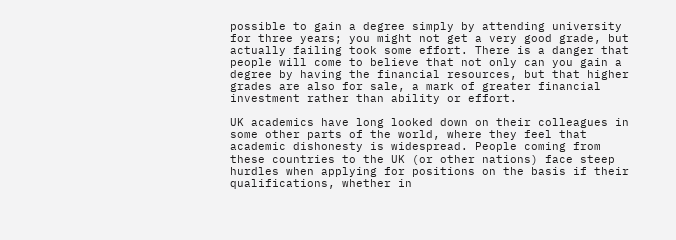possible to gain a degree simply by attending university for three years; you might not get a very good grade, but actually failing took some effort. There is a danger that people will come to believe that not only can you gain a degree by having the financial resources, but that higher grades are also for sale, a mark of greater financial investment rather than ability or effort.

UK academics have long looked down on their colleagues in some other parts of the world, where they feel that academic dishonesty is widespread. People coming from these countries to the UK (or other nations) face steep hurdles when applying for positions on the basis if their qualifications, whether in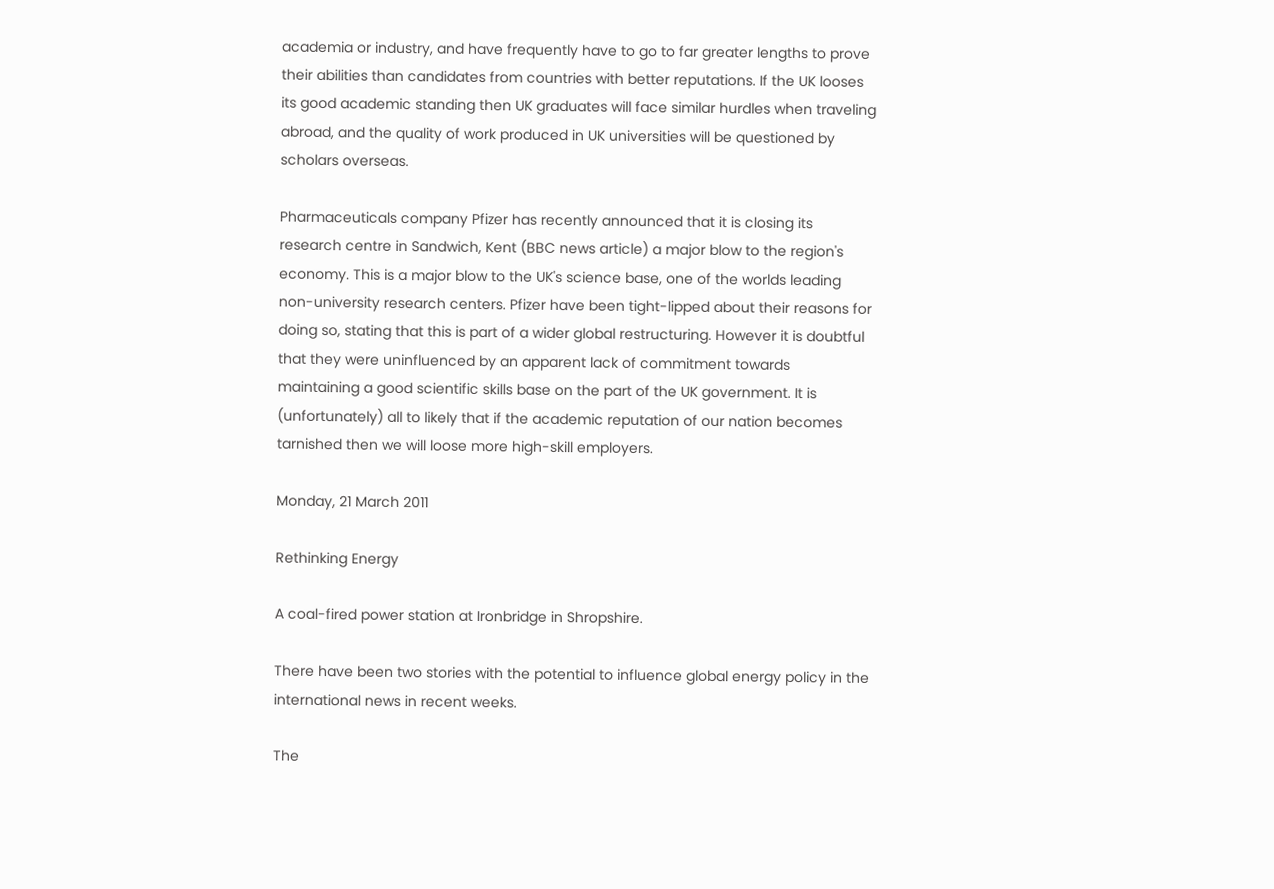academia or industry, and have frequently have to go to far greater lengths to prove their abilities than candidates from countries with better reputations. If the UK looses its good academic standing then UK graduates will face similar hurdles when traveling abroad, and the quality of work produced in UK universities will be questioned by scholars overseas.

Pharmaceuticals company Pfizer has recently announced that it is closing its research centre in Sandwich, Kent (BBC news article) a major blow to the region's economy. This is a major blow to the UK's science base, one of the worlds leading non-university research centers. Pfizer have been tight-lipped about their reasons for doing so, stating that this is part of a wider global restructuring. However it is doubtful that they were uninfluenced by an apparent lack of commitment towards maintaining a good scientific skills base on the part of the UK government. It is (unfortunately) all to likely that if the academic reputation of our nation becomes tarnished then we will loose more high-skill employers.

Monday, 21 March 2011

Rethinking Energy

A coal-fired power station at Ironbridge in Shropshire.

There have been two stories with the potential to influence global energy policy in the international news in recent weeks.

The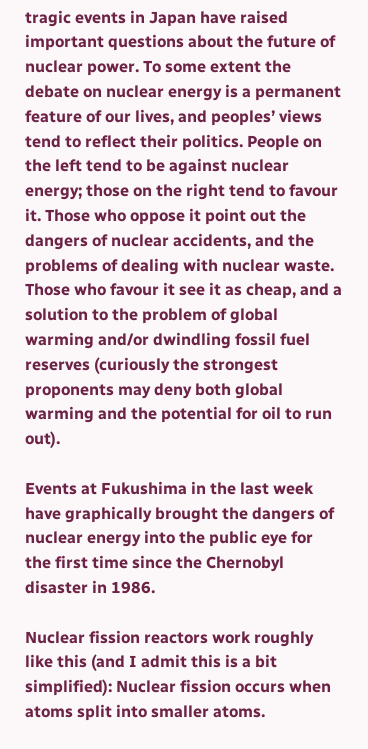tragic events in Japan have raised important questions about the future of nuclear power. To some extent the debate on nuclear energy is a permanent feature of our lives, and peoples’ views tend to reflect their politics. People on the left tend to be against nuclear energy; those on the right tend to favour it. Those who oppose it point out the dangers of nuclear accidents, and the problems of dealing with nuclear waste. Those who favour it see it as cheap, and a solution to the problem of global warming and/or dwindling fossil fuel reserves (curiously the strongest proponents may deny both global warming and the potential for oil to run out).

Events at Fukushima in the last week have graphically brought the dangers of nuclear energy into the public eye for the first time since the Chernobyl disaster in 1986.

Nuclear fission reactors work roughly like this (and I admit this is a bit simplified): Nuclear fission occurs when atoms split into smaller atoms.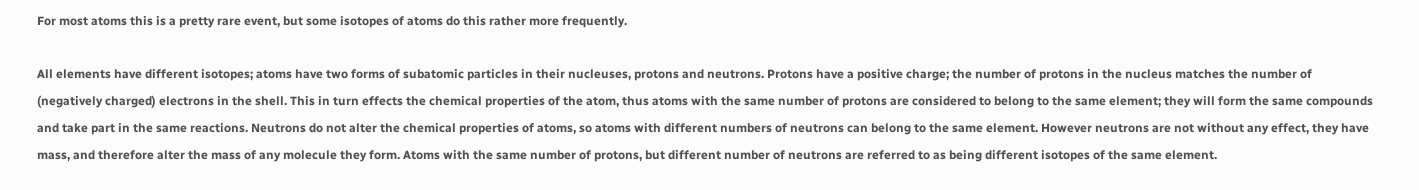For most atoms this is a pretty rare event, but some isotopes of atoms do this rather more frequently.

All elements have different isotopes; atoms have two forms of subatomic particles in their nucleuses, protons and neutrons. Protons have a positive charge; the number of protons in the nucleus matches the number of (negatively charged) electrons in the shell. This in turn effects the chemical properties of the atom, thus atoms with the same number of protons are considered to belong to the same element; they will form the same compounds and take part in the same reactions. Neutrons do not alter the chemical properties of atoms, so atoms with different numbers of neutrons can belong to the same element. However neutrons are not without any effect, they have mass, and therefore alter the mass of any molecule they form. Atoms with the same number of protons, but different number of neutrons are referred to as being different isotopes of the same element.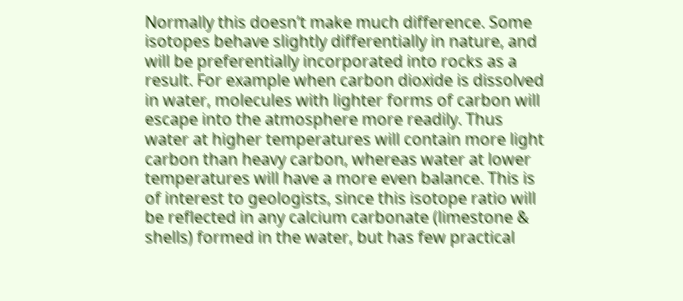Normally this doesn’t make much difference. Some isotopes behave slightly differentially in nature, and will be preferentially incorporated into rocks as a result. For example when carbon dioxide is dissolved in water, molecules with lighter forms of carbon will escape into the atmosphere more readily. Thus water at higher temperatures will contain more light carbon than heavy carbon, whereas water at lower temperatures will have a more even balance. This is of interest to geologists, since this isotope ratio will be reflected in any calcium carbonate (limestone & shells) formed in the water, but has few practical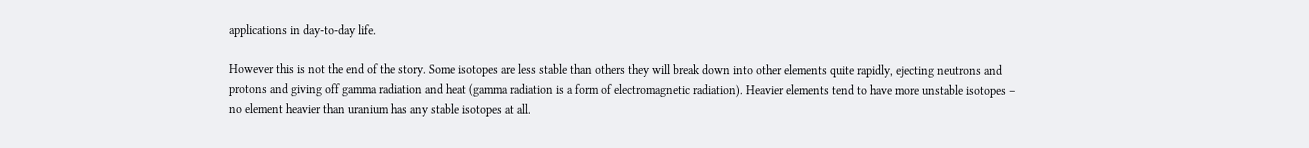applications in day-to-day life.

However this is not the end of the story. Some isotopes are less stable than others they will break down into other elements quite rapidly, ejecting neutrons and protons and giving off gamma radiation and heat (gamma radiation is a form of electromagnetic radiation). Heavier elements tend to have more unstable isotopes – no element heavier than uranium has any stable isotopes at all.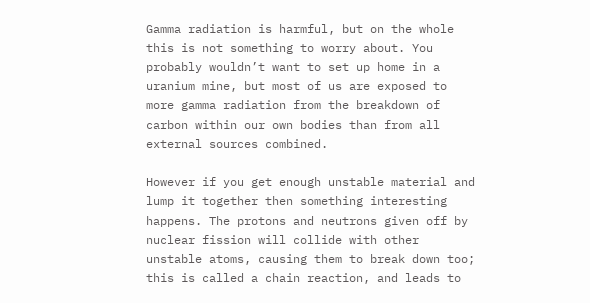Gamma radiation is harmful, but on the whole this is not something to worry about. You probably wouldn’t want to set up home in a uranium mine, but most of us are exposed to more gamma radiation from the breakdown of carbon within our own bodies than from all external sources combined.

However if you get enough unstable material and lump it together then something interesting happens. The protons and neutrons given off by nuclear fission will collide with other unstable atoms, causing them to break down too; this is called a chain reaction, and leads to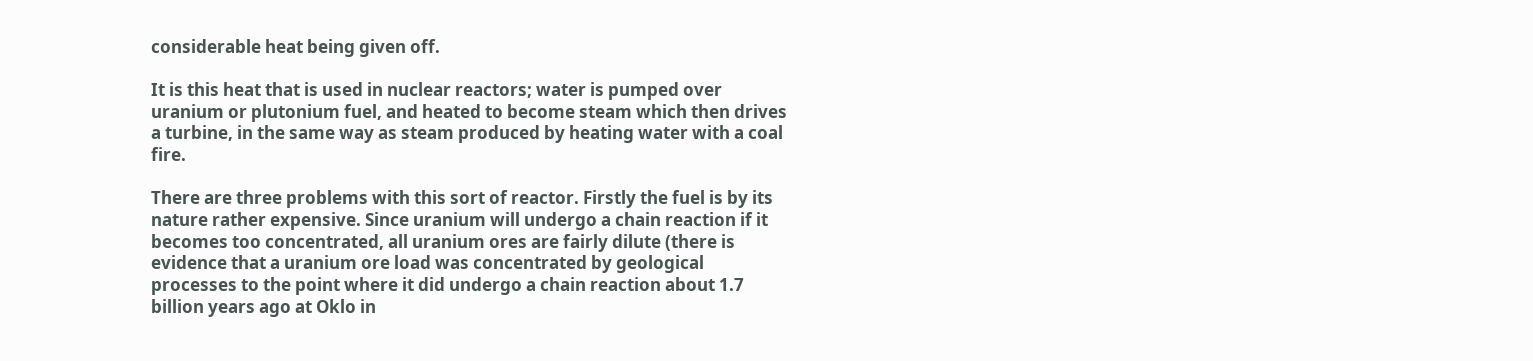considerable heat being given off.

It is this heat that is used in nuclear reactors; water is pumped over uranium or plutonium fuel, and heated to become steam which then drives a turbine, in the same way as steam produced by heating water with a coal fire.

There are three problems with this sort of reactor. Firstly the fuel is by its nature rather expensive. Since uranium will undergo a chain reaction if it becomes too concentrated, all uranium ores are fairly dilute (there is evidence that a uranium ore load was concentrated by geological processes to the point where it did undergo a chain reaction about 1.7 billion years ago at Oklo in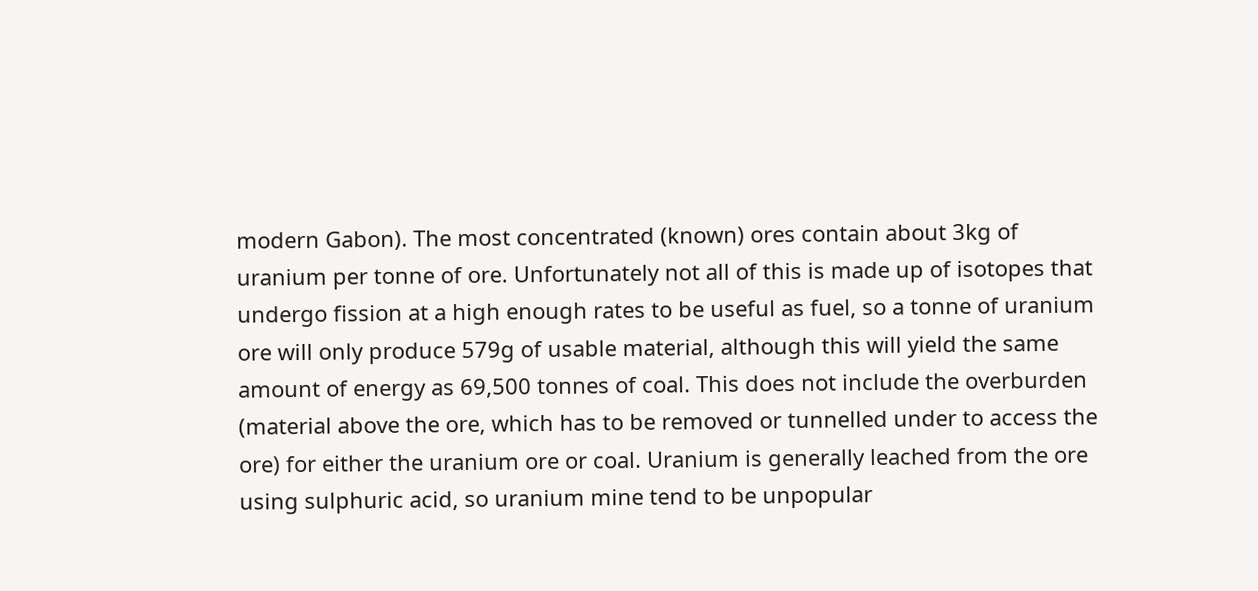modern Gabon). The most concentrated (known) ores contain about 3kg of uranium per tonne of ore. Unfortunately not all of this is made up of isotopes that undergo fission at a high enough rates to be useful as fuel, so a tonne of uranium ore will only produce 579g of usable material, although this will yield the same amount of energy as 69,500 tonnes of coal. This does not include the overburden (material above the ore, which has to be removed or tunnelled under to access the ore) for either the uranium ore or coal. Uranium is generally leached from the ore using sulphuric acid, so uranium mine tend to be unpopular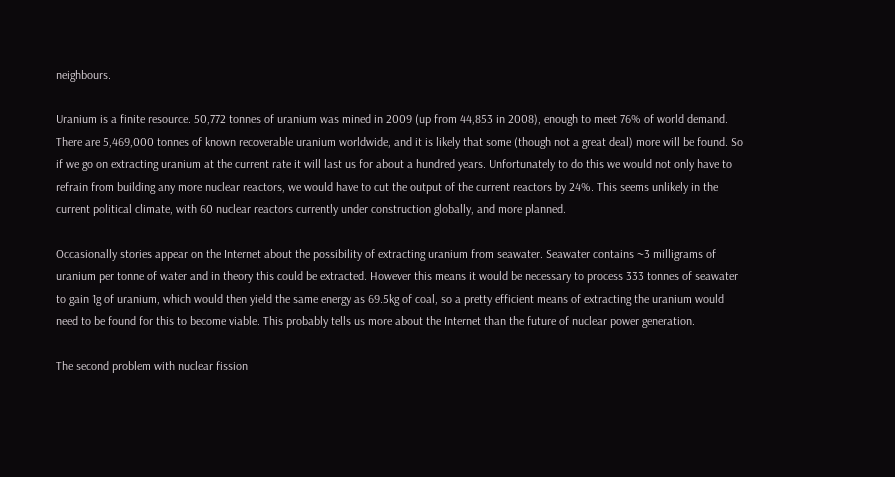neighbours.

Uranium is a finite resource. 50,772 tonnes of uranium was mined in 2009 (up from 44,853 in 2008), enough to meet 76% of world demand. There are 5,469,000 tonnes of known recoverable uranium worldwide, and it is likely that some (though not a great deal) more will be found. So if we go on extracting uranium at the current rate it will last us for about a hundred years. Unfortunately to do this we would not only have to refrain from building any more nuclear reactors, we would have to cut the output of the current reactors by 24%. This seems unlikely in the current political climate, with 60 nuclear reactors currently under construction globally, and more planned.

Occasionally stories appear on the Internet about the possibility of extracting uranium from seawater. Seawater contains ~3 milligrams of uranium per tonne of water and in theory this could be extracted. However this means it would be necessary to process 333 tonnes of seawater to gain 1g of uranium, which would then yield the same energy as 69.5kg of coal, so a pretty efficient means of extracting the uranium would need to be found for this to become viable. This probably tells us more about the Internet than the future of nuclear power generation.

The second problem with nuclear fission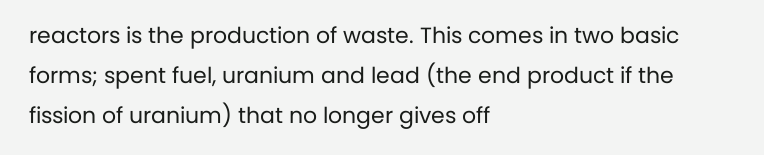reactors is the production of waste. This comes in two basic forms; spent fuel, uranium and lead (the end product if the fission of uranium) that no longer gives off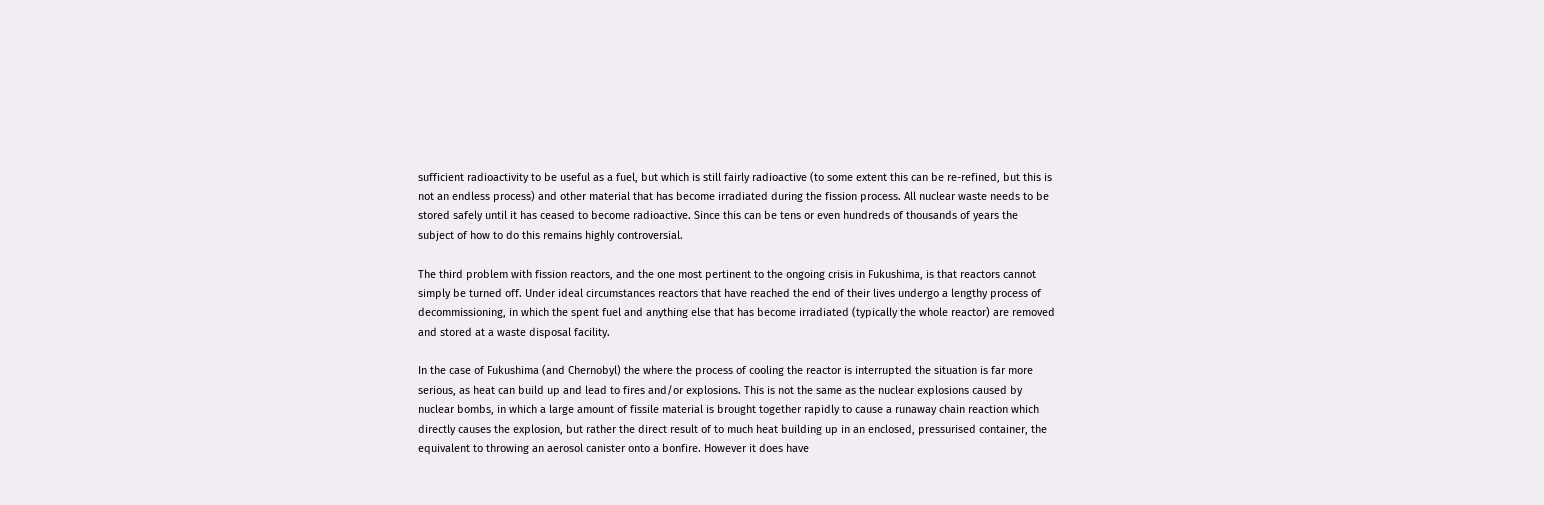sufficient radioactivity to be useful as a fuel, but which is still fairly radioactive (to some extent this can be re-refined, but this is not an endless process) and other material that has become irradiated during the fission process. All nuclear waste needs to be stored safely until it has ceased to become radioactive. Since this can be tens or even hundreds of thousands of years the subject of how to do this remains highly controversial.

The third problem with fission reactors, and the one most pertinent to the ongoing crisis in Fukushima, is that reactors cannot simply be turned off. Under ideal circumstances reactors that have reached the end of their lives undergo a lengthy process of decommissioning, in which the spent fuel and anything else that has become irradiated (typically the whole reactor) are removed and stored at a waste disposal facility.

In the case of Fukushima (and Chernobyl) the where the process of cooling the reactor is interrupted the situation is far more serious, as heat can build up and lead to fires and/or explosions. This is not the same as the nuclear explosions caused by nuclear bombs, in which a large amount of fissile material is brought together rapidly to cause a runaway chain reaction which directly causes the explosion, but rather the direct result of to much heat building up in an enclosed, pressurised container, the equivalent to throwing an aerosol canister onto a bonfire. However it does have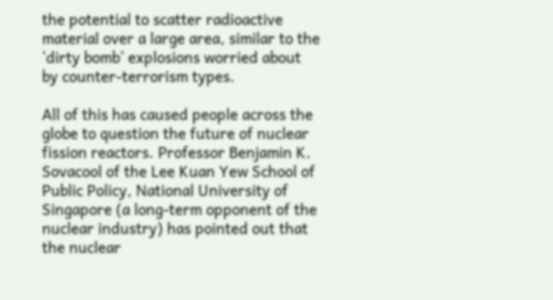the potential to scatter radioactive material over a large area, similar to the ‘dirty bomb’ explosions worried about by counter-terrorism types.

All of this has caused people across the globe to question the future of nuclear fission reactors. Professor Benjamin K. Sovacool of the Lee Kuan Yew School of Public Policy, National University of Singapore (a long-term opponent of the nuclear industry) has pointed out that the nuclear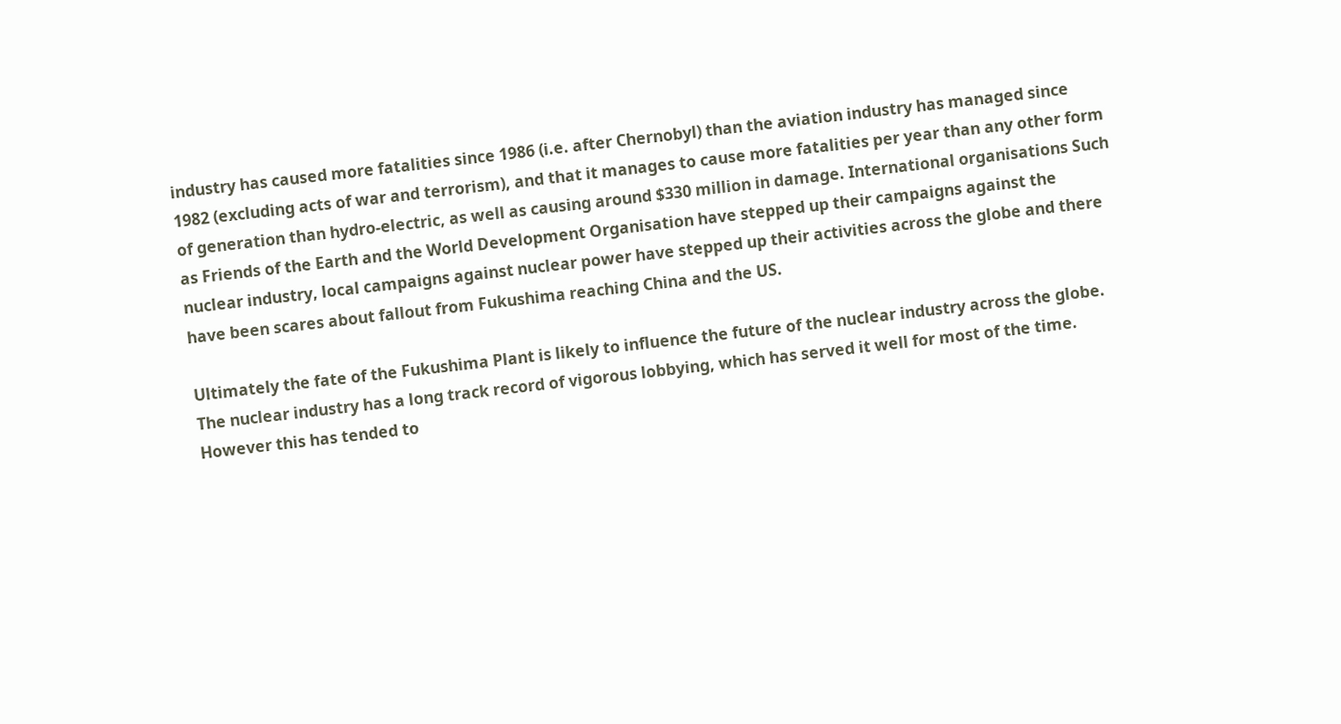industry has caused more fatalities since 1986 (i.e. after Chernobyl) than the aviation industry has managed since 1982 (excluding acts of war and terrorism), and that it manages to cause more fatalities per year than any other form of generation than hydro-electric, as well as causing around $330 million in damage. International organisations Such as Friends of the Earth and the World Development Organisation have stepped up their campaigns against the nuclear industry, local campaigns against nuclear power have stepped up their activities across the globe and there have been scares about fallout from Fukushima reaching China and the US.

Ultimately the fate of the Fukushima Plant is likely to influence the future of the nuclear industry across the globe. The nuclear industry has a long track record of vigorous lobbying, which has served it well for most of the time. However this has tended to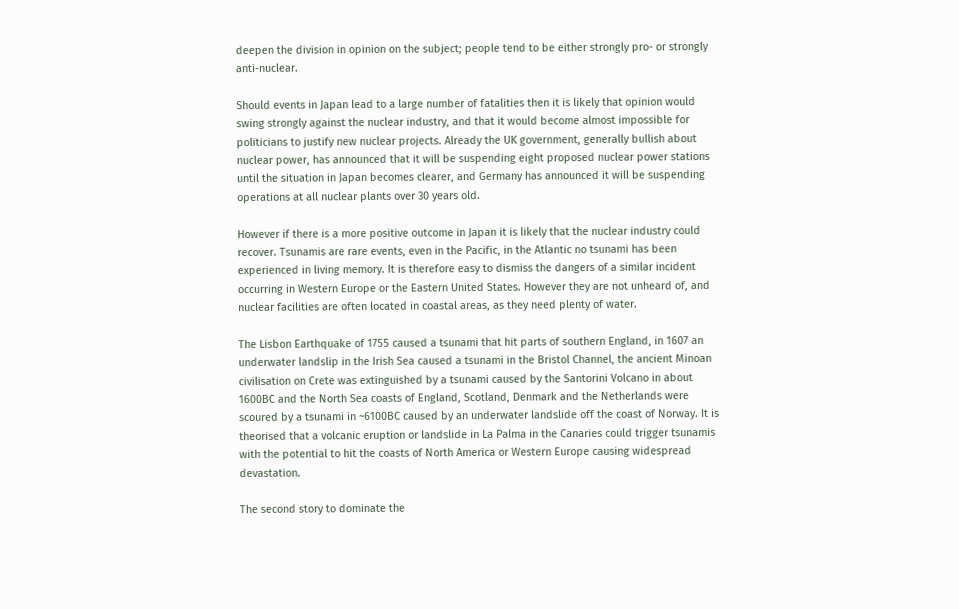deepen the division in opinion on the subject; people tend to be either strongly pro- or strongly anti-nuclear.

Should events in Japan lead to a large number of fatalities then it is likely that opinion would swing strongly against the nuclear industry, and that it would become almost impossible for politicians to justify new nuclear projects. Already the UK government, generally bullish about nuclear power, has announced that it will be suspending eight proposed nuclear power stations until the situation in Japan becomes clearer, and Germany has announced it will be suspending operations at all nuclear plants over 30 years old.

However if there is a more positive outcome in Japan it is likely that the nuclear industry could recover. Tsunamis are rare events, even in the Pacific, in the Atlantic no tsunami has been experienced in living memory. It is therefore easy to dismiss the dangers of a similar incident occurring in Western Europe or the Eastern United States. However they are not unheard of, and nuclear facilities are often located in coastal areas, as they need plenty of water.

The Lisbon Earthquake of 1755 caused a tsunami that hit parts of southern England, in 1607 an underwater landslip in the Irish Sea caused a tsunami in the Bristol Channel, the ancient Minoan civilisation on Crete was extinguished by a tsunami caused by the Santorini Volcano in about 1600BC and the North Sea coasts of England, Scotland, Denmark and the Netherlands were scoured by a tsunami in ~6100BC caused by an underwater landslide off the coast of Norway. It is theorised that a volcanic eruption or landslide in La Palma in the Canaries could trigger tsunamis with the potential to hit the coasts of North America or Western Europe causing widespread devastation.

The second story to dominate the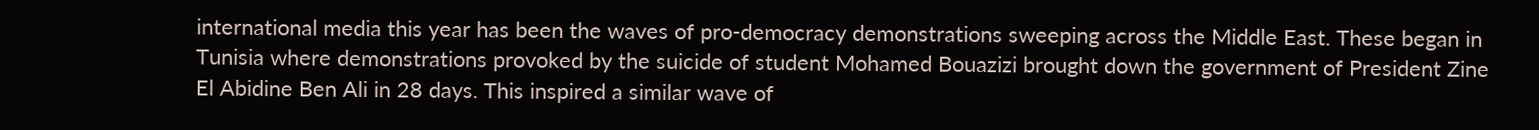international media this year has been the waves of pro-democracy demonstrations sweeping across the Middle East. These began in Tunisia where demonstrations provoked by the suicide of student Mohamed Bouazizi brought down the government of President Zine El Abidine Ben Ali in 28 days. This inspired a similar wave of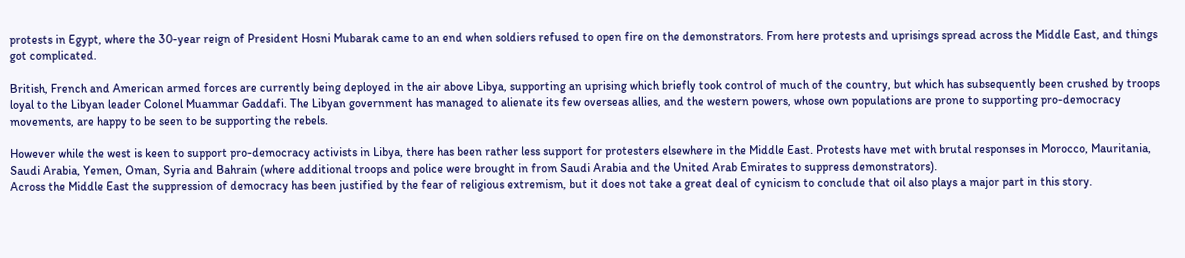protests in Egypt, where the 30-year reign of President Hosni Mubarak came to an end when soldiers refused to open fire on the demonstrators. From here protests and uprisings spread across the Middle East, and things got complicated.

British, French and American armed forces are currently being deployed in the air above Libya, supporting an uprising which briefly took control of much of the country, but which has subsequently been crushed by troops loyal to the Libyan leader Colonel Muammar Gaddafi. The Libyan government has managed to alienate its few overseas allies, and the western powers, whose own populations are prone to supporting pro-democracy movements, are happy to be seen to be supporting the rebels.

However while the west is keen to support pro-democracy activists in Libya, there has been rather less support for protesters elsewhere in the Middle East. Protests have met with brutal responses in Morocco, Mauritania, Saudi Arabia, Yemen, Oman, Syria and Bahrain (where additional troops and police were brought in from Saudi Arabia and the United Arab Emirates to suppress demonstrators).
Across the Middle East the suppression of democracy has been justified by the fear of religious extremism, but it does not take a great deal of cynicism to conclude that oil also plays a major part in this story.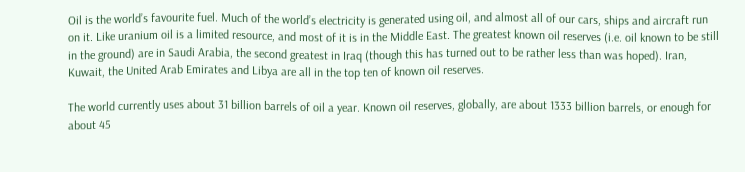Oil is the world’s favourite fuel. Much of the world’s electricity is generated using oil, and almost all of our cars, ships and aircraft run on it. Like uranium oil is a limited resource, and most of it is in the Middle East. The greatest known oil reserves (i.e. oil known to be still in the ground) are in Saudi Arabia, the second greatest in Iraq (though this has turned out to be rather less than was hoped). Iran, Kuwait, the United Arab Emirates and Libya are all in the top ten of known oil reserves.

The world currently uses about 31 billion barrels of oil a year. Known oil reserves, globally, are about 1333 billion barrels, or enough for about 45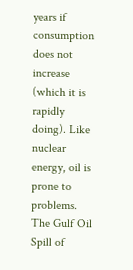years if consumption does not increase (which it is rapidly doing). Like nuclear energy, oil is prone to problems. The Gulf Oil Spill of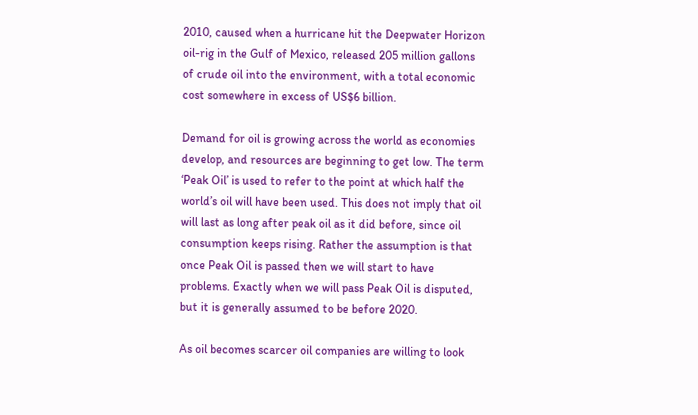2010, caused when a hurricane hit the Deepwater Horizon oil-rig in the Gulf of Mexico, released 205 million gallons of crude oil into the environment, with a total economic cost somewhere in excess of US$6 billion.

Demand for oil is growing across the world as economies develop, and resources are beginning to get low. The term ‘Peak Oil’ is used to refer to the point at which half the world’s oil will have been used. This does not imply that oil will last as long after peak oil as it did before, since oil consumption keeps rising. Rather the assumption is that once Peak Oil is passed then we will start to have problems. Exactly when we will pass Peak Oil is disputed, but it is generally assumed to be before 2020.

As oil becomes scarcer oil companies are willing to look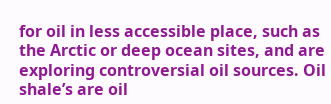for oil in less accessible place, such as the Arctic or deep ocean sites, and are exploring controversial oil sources. Oil shale’s are oil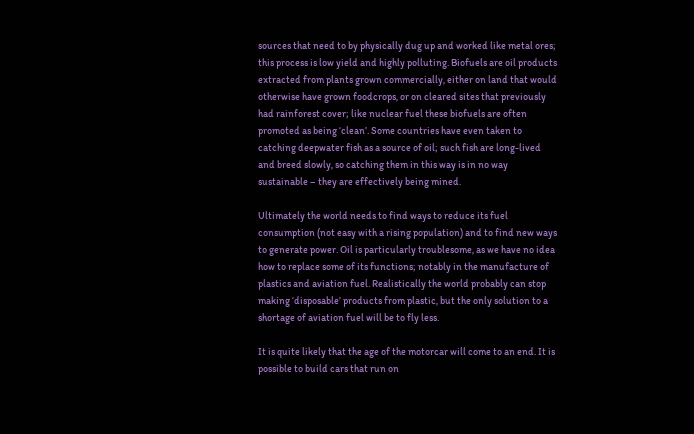sources that need to by physically dug up and worked like metal ores; this process is low yield and highly polluting. Biofuels are oil products extracted from plants grown commercially, either on land that would otherwise have grown foodcrops, or on cleared sites that previously had rainforest cover; like nuclear fuel these biofuels are often promoted as being ‘clean’. Some countries have even taken to catching deepwater fish as a source of oil; such fish are long-lived and breed slowly, so catching them in this way is in no way sustainable – they are effectively being mined.

Ultimately the world needs to find ways to reduce its fuel consumption (not easy with a rising population) and to find new ways to generate power. Oil is particularly troublesome, as we have no idea how to replace some of its functions; notably in the manufacture of plastics and aviation fuel. Realistically the world probably can stop making ‘disposable’ products from plastic, but the only solution to a shortage of aviation fuel will be to fly less.

It is quite likely that the age of the motorcar will come to an end. It is possible to build cars that run on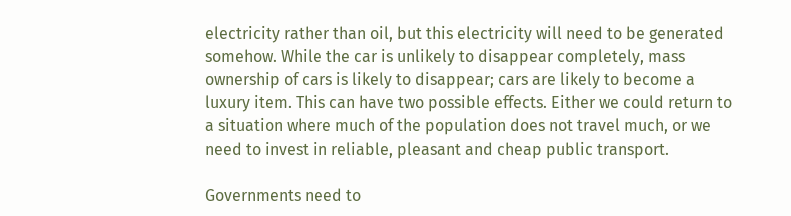electricity rather than oil, but this electricity will need to be generated somehow. While the car is unlikely to disappear completely, mass ownership of cars is likely to disappear; cars are likely to become a luxury item. This can have two possible effects. Either we could return to a situation where much of the population does not travel much, or we need to invest in reliable, pleasant and cheap public transport.

Governments need to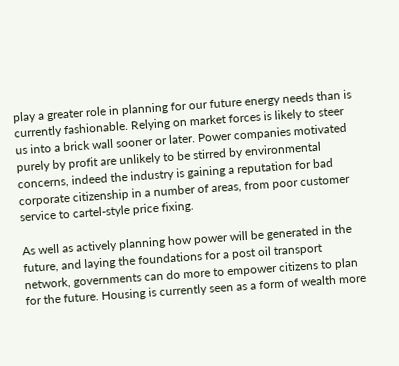play a greater role in planning for our future energy needs than is currently fashionable. Relying on market forces is likely to steer us into a brick wall sooner or later. Power companies motivated purely by profit are unlikely to be stirred by environmental concerns, indeed the industry is gaining a reputation for bad corporate citizenship in a number of areas, from poor customer service to cartel-style price fixing.

As well as actively planning how power will be generated in the future, and laying the foundations for a post oil transport network, governments can do more to empower citizens to plan for the future. Housing is currently seen as a form of wealth more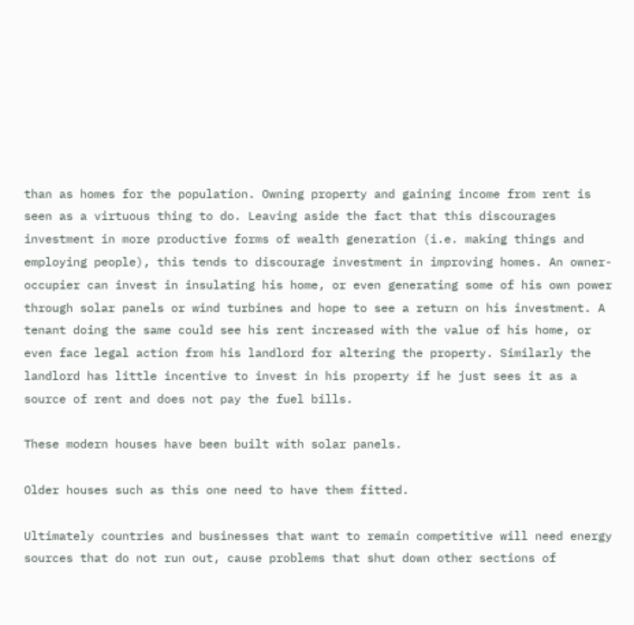than as homes for the population. Owning property and gaining income from rent is seen as a virtuous thing to do. Leaving aside the fact that this discourages investment in more productive forms of wealth generation (i.e. making things and employing people), this tends to discourage investment in improving homes. An owner-occupier can invest in insulating his home, or even generating some of his own power through solar panels or wind turbines and hope to see a return on his investment. A tenant doing the same could see his rent increased with the value of his home, or even face legal action from his landlord for altering the property. Similarly the landlord has little incentive to invest in his property if he just sees it as a source of rent and does not pay the fuel bills.

These modern houses have been built with solar panels.

Older houses such as this one need to have them fitted.

Ultimately countries and businesses that want to remain competitive will need energy sources that do not run out, cause problems that shut down other sections of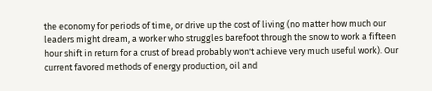the economy for periods of time, or drive up the cost of living (no matter how much our leaders might dream, a worker who struggles barefoot through the snow to work a fifteen hour shift in return for a crust of bread probably won't achieve very much useful work). Our current favored methods of energy production, oil and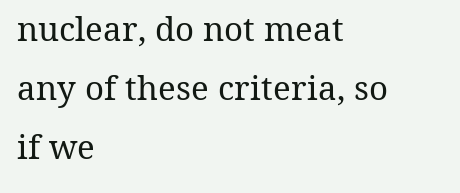nuclear, do not meat any of these criteria, so if we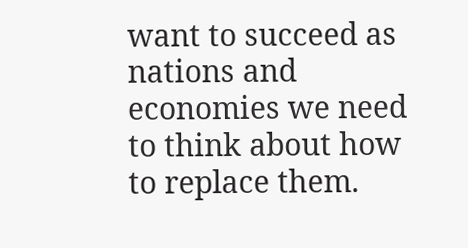want to succeed as nations and economies we need to think about how to replace them.